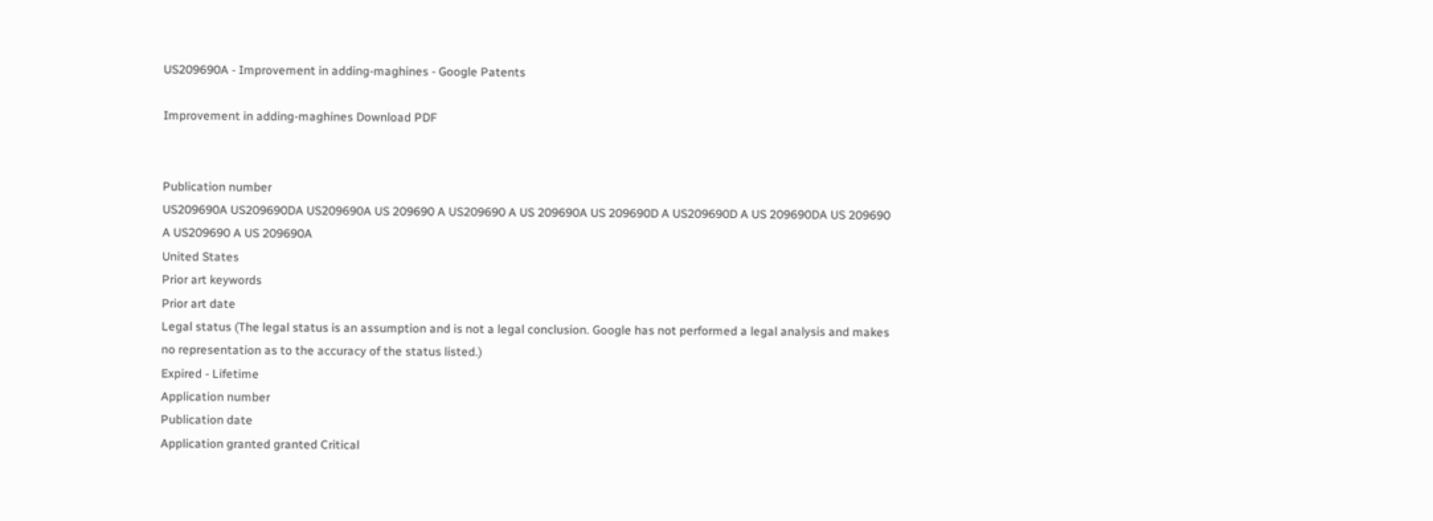US209690A - Improvement in adding-maghines - Google Patents

Improvement in adding-maghines Download PDF


Publication number
US209690A US209690DA US209690A US 209690 A US209690 A US 209690A US 209690D A US209690D A US 209690DA US 209690 A US209690 A US 209690A
United States
Prior art keywords
Prior art date
Legal status (The legal status is an assumption and is not a legal conclusion. Google has not performed a legal analysis and makes no representation as to the accuracy of the status listed.)
Expired - Lifetime
Application number
Publication date
Application granted granted Critical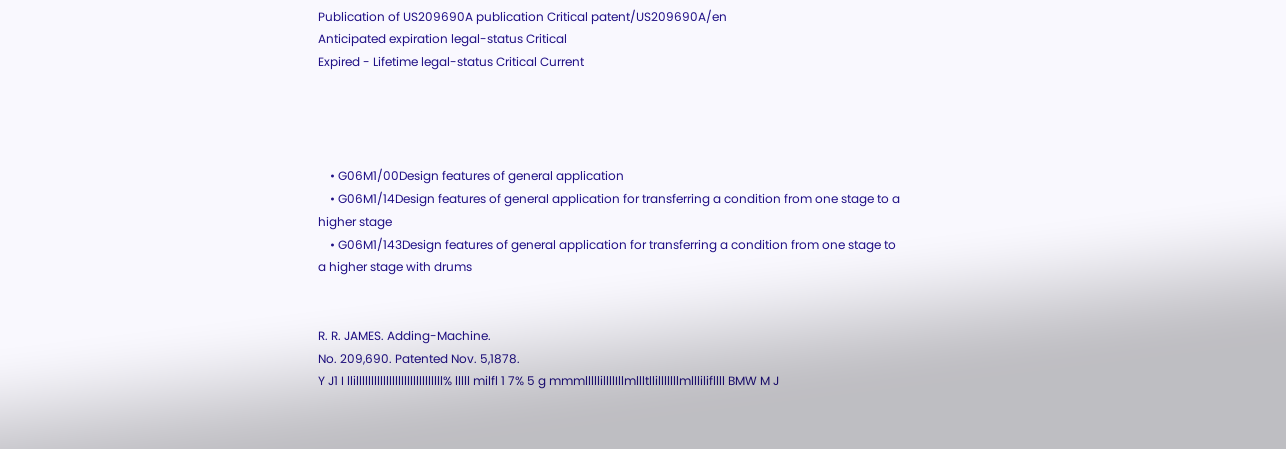Publication of US209690A publication Critical patent/US209690A/en
Anticipated expiration legal-status Critical
Expired - Lifetime legal-status Critical Current




    • G06M1/00Design features of general application
    • G06M1/14Design features of general application for transferring a condition from one stage to a higher stage
    • G06M1/143Design features of general application for transferring a condition from one stage to a higher stage with drums


R. R. JAMES. Adding-Machine.
No. 209,690. Patented Nov. 5,1878.
Y J1 I llilllllllllllllllllllllllllllll% lllll milfl 1 7% 5 g mmmlllllillllIllmllltllilllllllmlllilifllll BMW M J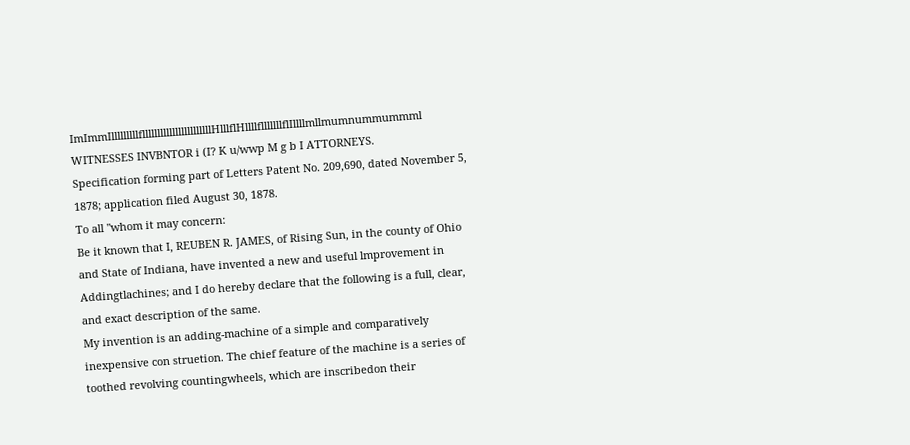ImImmIlllllllllflllllllllllllllllllllllHlllflHllllflllllllflIllllmllmumnummummml WITNESSES INVBNTOR i (I? K u/wwp M g b I ATTORNEYS.
Specification forming part of Letters Patent No. 209,690, dated November 5, 1878; application filed August 30, 1878.
To all "whom it may concern:
Be it known that I, REUBEN R. JAMES, of Rising Sun, in the county of Ohio and State of Indiana, have invented a new and useful lmprovement in Addingtlachines; and I do hereby declare that the following is a full, clear, and exact description of the same.
My invention is an adding-machine of a simple and comparatively inexpensive con struetion. The chief feature of the machine is a series of toothed revolving countingwheels, which are inscribedon their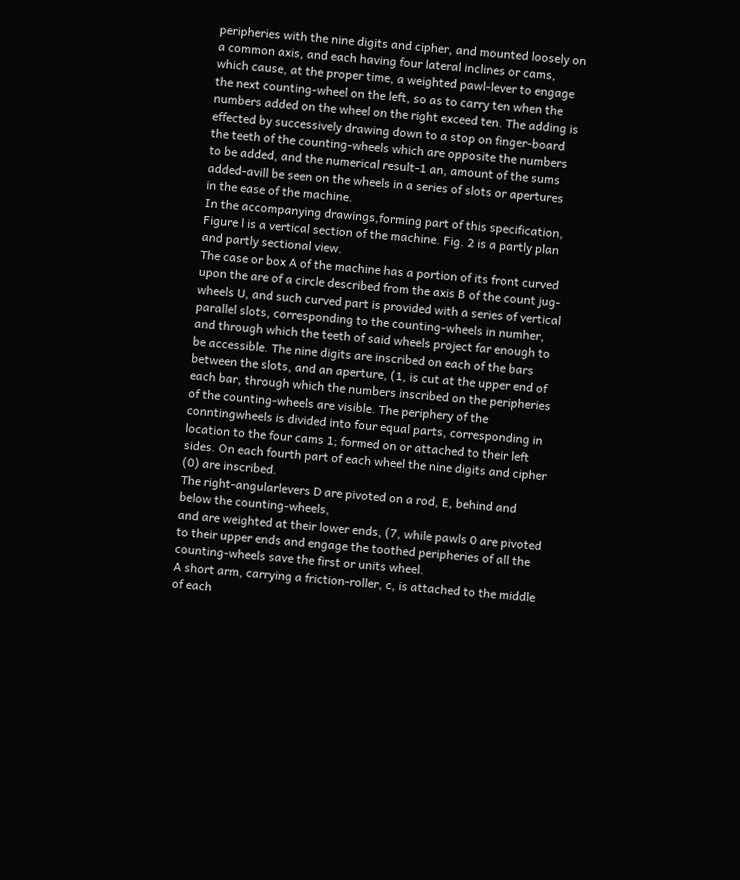peripheries with the nine digits and cipher, and mounted loosely on a common axis, and each having four lateral inclines or cams, which cause, at the proper time, a weighted pawl-lever to engage the next counting-wheel on the left, so as to carry ten when the numbers added on the wheel on the right exceed ten. The adding is effected by successively drawing down to a stop on finger-board the teeth of the counting-wheels which are opposite the numbers to be added, and the numerical result-1 an, amount of the sums added-avill be seen on the wheels in a series of slots or apertures in the ease of the machine.
In the accompanying drawings,forming part of this specification, Figure l is a vertical section of the machine. Fig. 2 is a partly plan and partly sectional view.
The case or box A of the machine has a portion of its front curved upon the are of a circle described from the axis B of the count jug-wheels U, and such curved part is provided with a series of vertical parallel slots, corresponding to the counting-wheels in numher, and through which the teeth of said wheels project far enough to be accessible. The nine digits are inscribed on each of the bars between the slots, and an aperture, (1, is cut at the upper end of each bar, through which the numbers inscribed on the peripheries of the counting-wheels are visible. The periphery of the conntingwheels is divided into four equal parts, corresponding in location to the four cams 1; formed on or attached to their left sides. On each fourth part of each wheel the nine digits and cipher (0) are inscribed.
The right-angularlevers D are pivoted on a rod, E, behind and below the counting-wheels,
and are weighted at their lower ends, (7, while pawls 0 are pivoted to their upper ends and engage the toothed peripheries of all the counting-wheels save the first or units wheel.
A short arm, carrying a friction-roller, c, is attached to the middle of each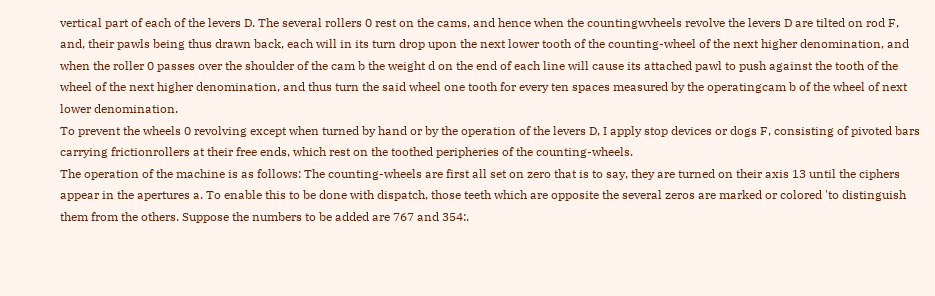vertical part of each of the levers D. The several rollers 0 rest on the cams, and hence when the countingwvheels revolve the levers D are tilted on rod F, and, their pawls being thus drawn back, each will in its turn drop upon the next lower tooth of the counting-wheel of the next higher denomination, and when the roller 0 passes over the shoulder of the cam b the weight d on the end of each line will cause its attached pawl to push against the tooth of the wheel of the next higher denomination, and thus turn the said wheel one tooth for every ten spaces measured by the operatingcam b of the wheel of next lower denomination.
To prevent the wheels 0 revolving except when turned by hand or by the operation of the levers D, I apply stop devices or dogs F, consisting of pivoted bars carrying frictionrollers at their free ends, which rest on the toothed peripheries of the counting-wheels.
The operation of the machine is as follows: The counting-wheels are first all set on zero that is to say, they are turned on their axis 13 until the ciphers appear in the apertures a. To enable this to be done with dispatch, those teeth which are opposite the several zeros are marked or colored 'to distinguish them from the others. Suppose the numbers to be added are 767 and 354:.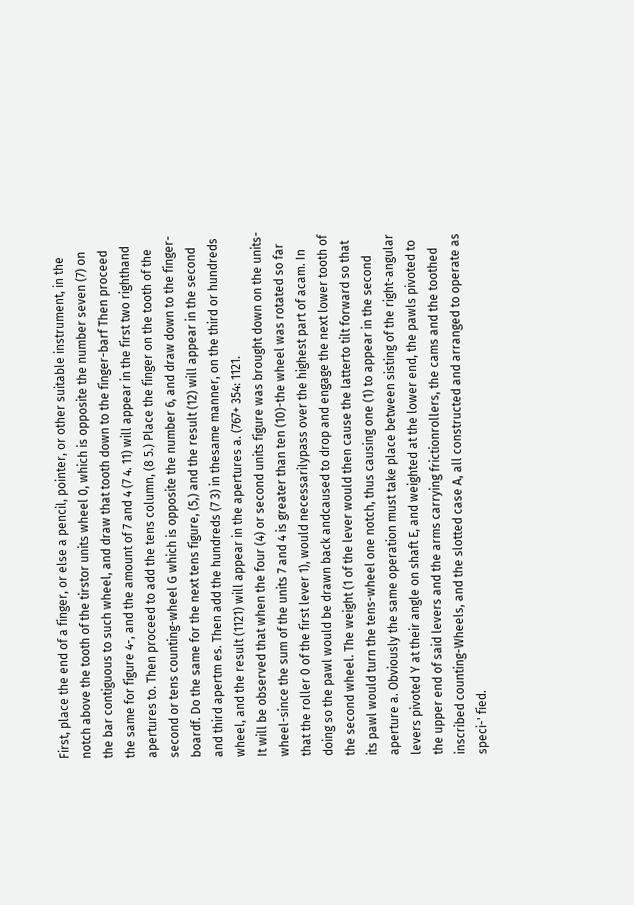First, place the end of a finger, or else a pencil, pointer, or other suitable instrument, in the notch above the tooth of the tirstor units wheel 0, which is opposite the number seven (7) on the bar contiguous to such wheel, and draw that tooth down to the finger-barf Then proceed the same for figure 4-, and the amount of 7 and 4 (7 4. 11) will appear in the first two righthand apertures to. Then proceed to add the tens column, (8 5.) Place the finger on the tooth of the second or tens counting-wheel G which is opposite the number 6, and draw down to the finger-boardf. Do the same for the next tens figure, (5,) and the result (12) will appear in the second and third apertm es. Then add the hundreds (7 3) in thesame manner, on the third or hundreds wheel, and the result (1121) will appear in the apertures a. (767+ 354: 1121.
It will be observed that when the four (4) or second units figure was brought down on the units-wheel-since the sum of the units 7 and 4 is greater than ten (10)-the wheel was rotated so far that the roller 0 of the first lever 1), would necessarilypass over the highest part of acam. In doing so the pawl would be drawn back andcaused to drop and engage the next lower tooth of the second wheel. The weight (1 of the lever would then cause the latterto tilt forward so that its pawl would turn the tens-wheel one notch, thus causing one (1) to appear in the second aperture a. Obviously the same operation must take place between sisting of the right-angular levers pivoted Y at their angle on shaft E, and weighted at the lower end, the pawls pivoted to the upper end of said levers and the arms carrying frictionrollers, the cams and the toothed inscribed counting-Wheels, and the slotted case A, all constructed and arranged to operate as speci-' fied.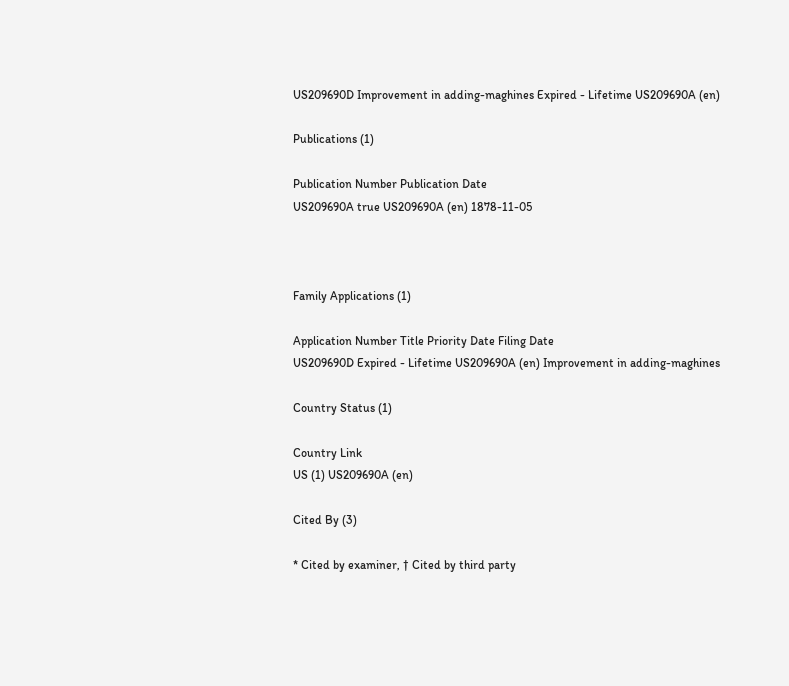US209690D Improvement in adding-maghines Expired - Lifetime US209690A (en)

Publications (1)

Publication Number Publication Date
US209690A true US209690A (en) 1878-11-05



Family Applications (1)

Application Number Title Priority Date Filing Date
US209690D Expired - Lifetime US209690A (en) Improvement in adding-maghines

Country Status (1)

Country Link
US (1) US209690A (en)

Cited By (3)

* Cited by examiner, † Cited by third party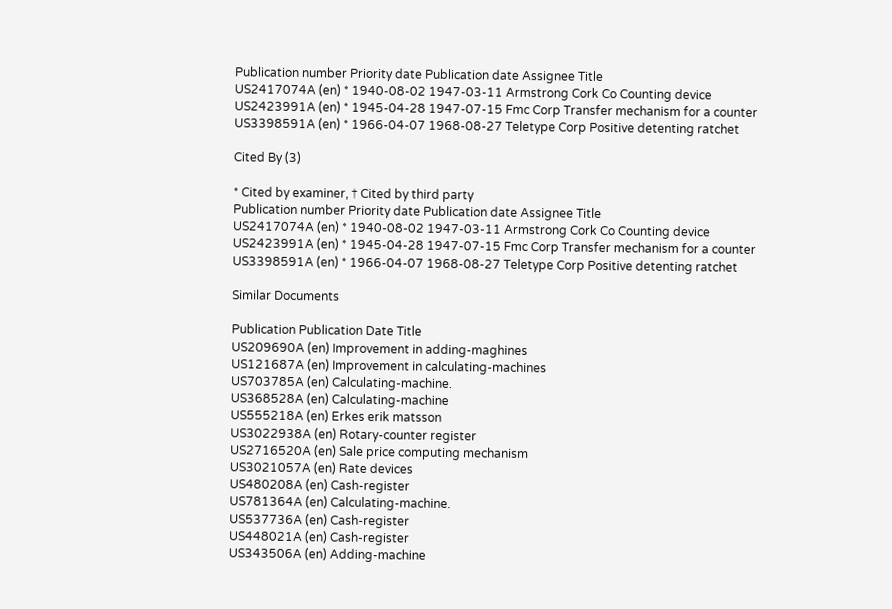Publication number Priority date Publication date Assignee Title
US2417074A (en) * 1940-08-02 1947-03-11 Armstrong Cork Co Counting device
US2423991A (en) * 1945-04-28 1947-07-15 Fmc Corp Transfer mechanism for a counter
US3398591A (en) * 1966-04-07 1968-08-27 Teletype Corp Positive detenting ratchet

Cited By (3)

* Cited by examiner, † Cited by third party
Publication number Priority date Publication date Assignee Title
US2417074A (en) * 1940-08-02 1947-03-11 Armstrong Cork Co Counting device
US2423991A (en) * 1945-04-28 1947-07-15 Fmc Corp Transfer mechanism for a counter
US3398591A (en) * 1966-04-07 1968-08-27 Teletype Corp Positive detenting ratchet

Similar Documents

Publication Publication Date Title
US209690A (en) Improvement in adding-maghines
US121687A (en) Improvement in calculating-machines
US703785A (en) Calculating-machine.
US368528A (en) Calculating-machine
US555218A (en) Erkes erik matsson
US3022938A (en) Rotary-counter register
US2716520A (en) Sale price computing mechanism
US3021057A (en) Rate devices
US480208A (en) Cash-register
US781364A (en) Calculating-machine.
US537736A (en) Cash-register
US448021A (en) Cash-register
US343506A (en) Adding-machine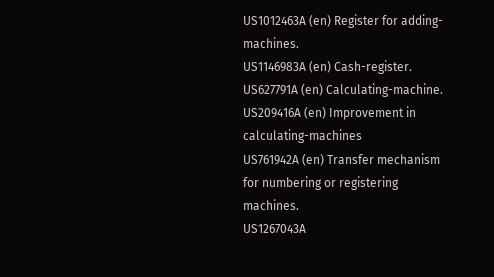US1012463A (en) Register for adding-machines.
US1146983A (en) Cash-register.
US627791A (en) Calculating-machine.
US209416A (en) Improvement in calculating-machines
US761942A (en) Transfer mechanism for numbering or registering machines.
US1267043A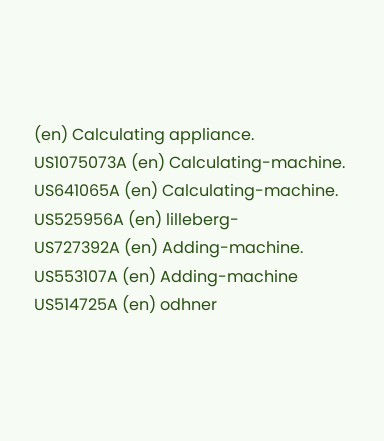(en) Calculating appliance.
US1075073A (en) Calculating-machine.
US641065A (en) Calculating-machine.
US525956A (en) lilleberg-
US727392A (en) Adding-machine.
US553107A (en) Adding-machine
US514725A (en) odhner